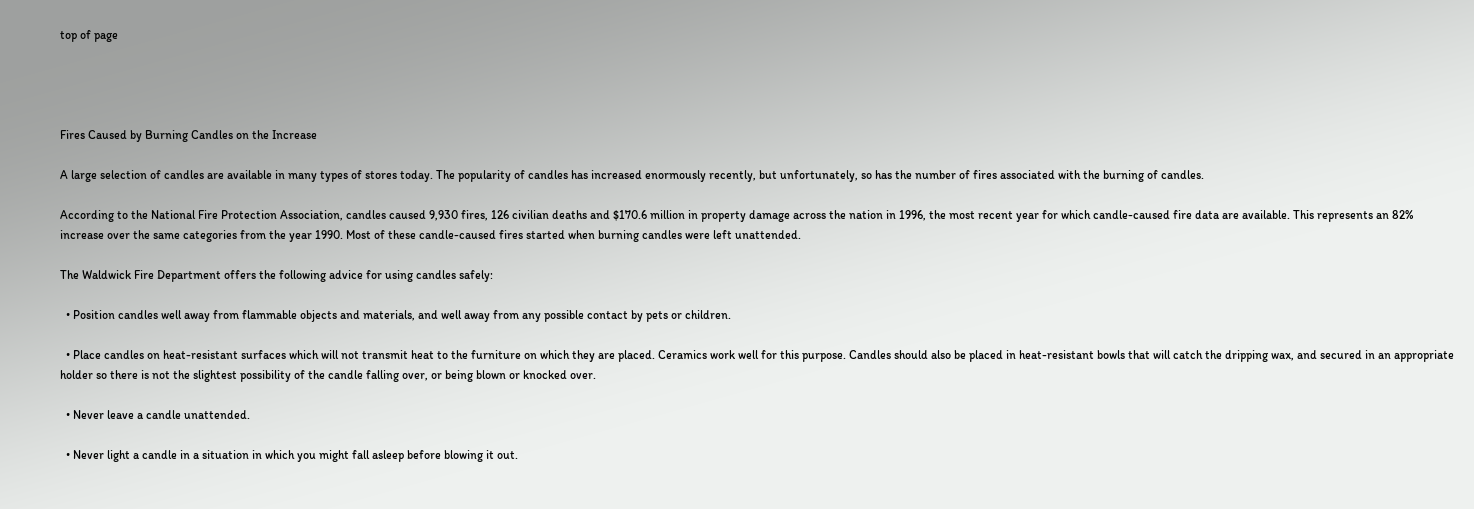top of page




Fires Caused by Burning Candles on the Increase

A large selection of candles are available in many types of stores today. The popularity of candles has increased enormously recently, but unfortunately, so has the number of fires associated with the burning of candles.

According to the National Fire Protection Association, candles caused 9,930 fires, 126 civilian deaths and $170.6 million in property damage across the nation in 1996, the most recent year for which candle-caused fire data are available. This represents an 82% increase over the same categories from the year 1990. Most of these candle-caused fires started when burning candles were left unattended.

The Waldwick Fire Department offers the following advice for using candles safely:

  • Position candles well away from flammable objects and materials, and well away from any possible contact by pets or children.

  • Place candles on heat-resistant surfaces which will not transmit heat to the furniture on which they are placed. Ceramics work well for this purpose. Candles should also be placed in heat-resistant bowls that will catch the dripping wax, and secured in an appropriate holder so there is not the slightest possibility of the candle falling over, or being blown or knocked over.

  • Never leave a candle unattended.

  • Never light a candle in a situation in which you might fall asleep before blowing it out.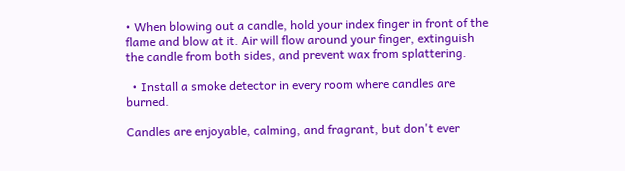• When blowing out a candle, hold your index finger in front of the flame and blow at it. Air will flow around your finger, extinguish the candle from both sides, and prevent wax from splattering.

  • Install a smoke detector in every room where candles are burned.

Candles are enjoyable, calming, and fragrant, but don't ever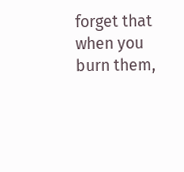forget that when you burn them,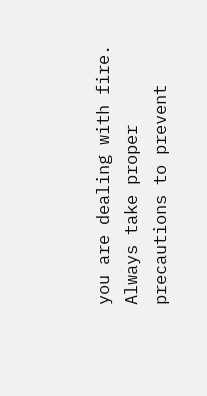you are dealing with fire. Always take proper precautions to prevent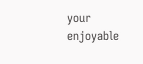your enjoyable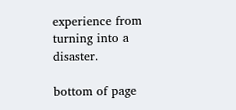experience from turning into a disaster.

bottom of page